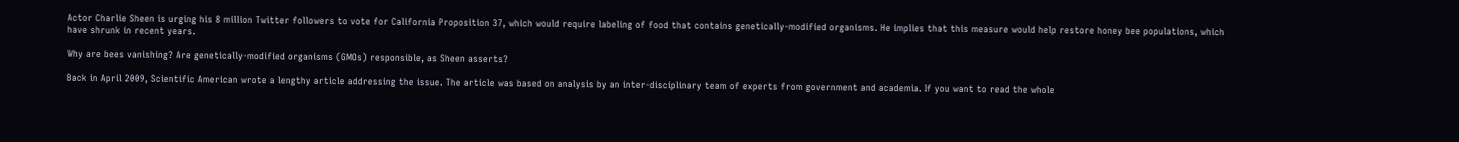Actor Charlie Sheen is urging his 8 million Twitter followers to vote for California Proposition 37, which would require labeling of food that contains genetically-modified organisms. He implies that this measure would help restore honey bee populations, which have shrunk in recent years.

Why are bees vanishing? Are genetically-modified organisms (GMOs) responsible, as Sheen asserts?

Back in April 2009, Scientific American wrote a lengthy article addressing the issue. The article was based on analysis by an inter-disciplinary team of experts from government and academia. If you want to read the whole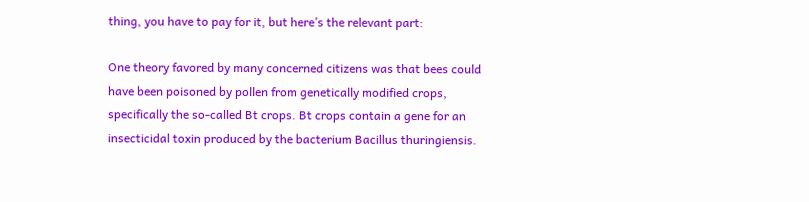thing, you have to pay for it, but here’s the relevant part:

One theory favored by many concerned citizens was that bees could have been poisoned by pollen from genetically modified crops, specifically the so-called Bt crops. Bt crops contain a gene for an insecticidal toxin produced by the bacterium Bacillus thuringiensis.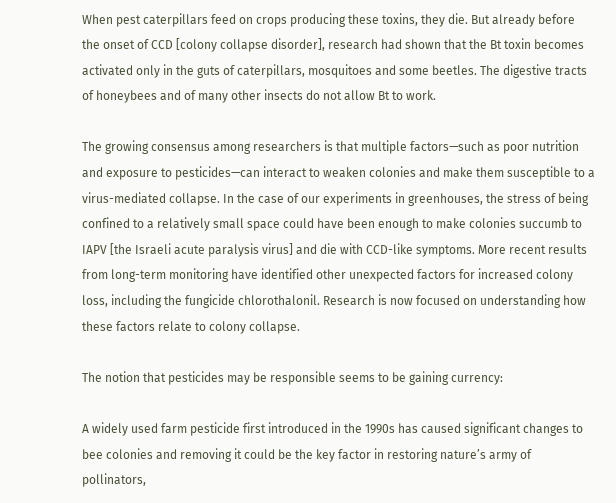When pest caterpillars feed on crops producing these toxins, they die. But already before the onset of CCD [colony collapse disorder], research had shown that the Bt toxin becomes activated only in the guts of caterpillars, mosquitoes and some beetles. The digestive tracts of honeybees and of many other insects do not allow Bt to work.

The growing consensus among researchers is that multiple factors—such as poor nutrition and exposure to pesticides—can interact to weaken colonies and make them susceptible to a virus-mediated collapse. In the case of our experiments in greenhouses, the stress of being confined to a relatively small space could have been enough to make colonies succumb to IAPV [the Israeli acute paralysis virus] and die with CCD-like symptoms. More recent results from long-term monitoring have identified other unexpected factors for increased colony loss, including the fungicide chlorothalonil. Research is now focused on understanding how these factors relate to colony collapse.

The notion that pesticides may be responsible seems to be gaining currency:

A widely used farm pesticide first introduced in the 1990s has caused significant changes to bee colonies and removing it could be the key factor in restoring nature’s army of pollinators,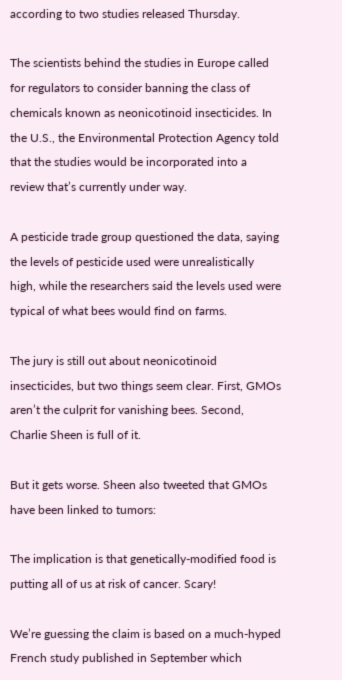according to two studies released Thursday.

The scientists behind the studies in Europe called for regulators to consider banning the class of chemicals known as neonicotinoid insecticides. In the U.S., the Environmental Protection Agency told that the studies would be incorporated into a review that’s currently under way.

A pesticide trade group questioned the data, saying the levels of pesticide used were unrealistically high, while the researchers said the levels used were typical of what bees would find on farms.

The jury is still out about neonicotinoid insecticides, but two things seem clear. First, GMOs aren’t the culprit for vanishing bees. Second, Charlie Sheen is full of it.

But it gets worse. Sheen also tweeted that GMOs have been linked to tumors:

The implication is that genetically-modified food is putting all of us at risk of cancer. Scary!

We’re guessing the claim is based on a much-hyped French study published in September which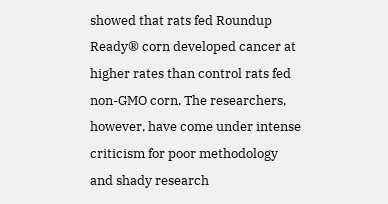showed that rats fed Roundup Ready® corn developed cancer at higher rates than control rats fed non-GMO corn. The researchers, however, have come under intense criticism for poor methodology and shady research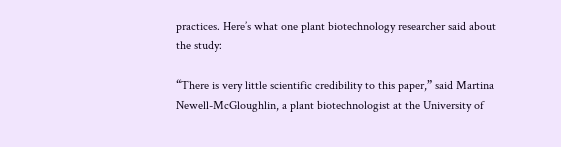practices. Here’s what one plant biotechnology researcher said about the study:

“There is very little scientific credibility to this paper,” said Martina Newell-McGloughlin, a plant biotechnologist at the University of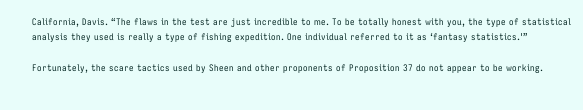California, Davis. “The flaws in the test are just incredible to me. To be totally honest with you, the type of statistical analysis they used is really a type of fishing expedition. One individual referred to it as ‘fantasy statistics.'”

Fortunately, the scare tactics used by Sheen and other proponents of Proposition 37 do not appear to be working.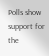Polls show support for the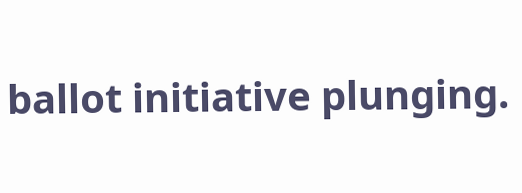ballot initiative plunging.